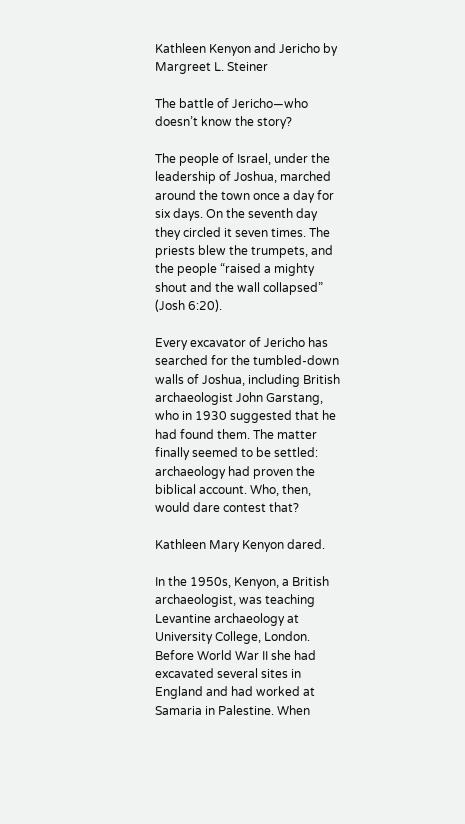Kathleen Kenyon and Jericho by Margreet L. Steiner

The battle of Jericho—who doesn’t know the story?

The people of Israel, under the leadership of Joshua, marched around the town once a day for six days. On the seventh day they circled it seven times. The priests blew the trumpets, and the people “raised a mighty shout and the wall collapsed” (Josh 6:20).

Every excavator of Jericho has searched for the tumbled-down walls of Joshua, including British archaeologist John Garstang, who in 1930 suggested that he had found them. The matter finally seemed to be settled: archaeology had proven the biblical account. Who, then, would dare contest that?

Kathleen Mary Kenyon dared.

In the 1950s, Kenyon, a British archaeologist, was teaching Levantine archaeology at University College, London. Before World War II she had excavated several sites in England and had worked at Samaria in Palestine. When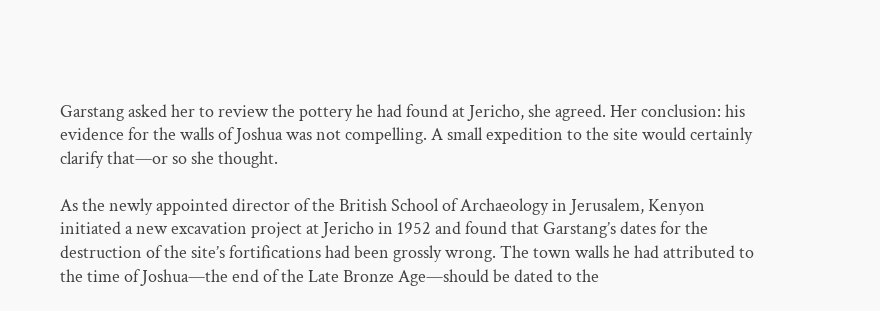Garstang asked her to review the pottery he had found at Jericho, she agreed. Her conclusion: his evidence for the walls of Joshua was not compelling. A small expedition to the site would certainly clarify that—or so she thought.

As the newly appointed director of the British School of Archaeology in Jerusalem, Kenyon initiated a new excavation project at Jericho in 1952 and found that Garstang’s dates for the destruction of the site’s fortifications had been grossly wrong. The town walls he had attributed to the time of Joshua—the end of the Late Bronze Age—should be dated to the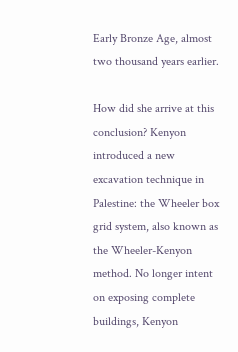Early Bronze Age, almost two thousand years earlier.

How did she arrive at this conclusion? Kenyon introduced a new excavation technique in Palestine: the Wheeler box grid system, also known as the Wheeler-Kenyon method. No longer intent on exposing complete buildings, Kenyon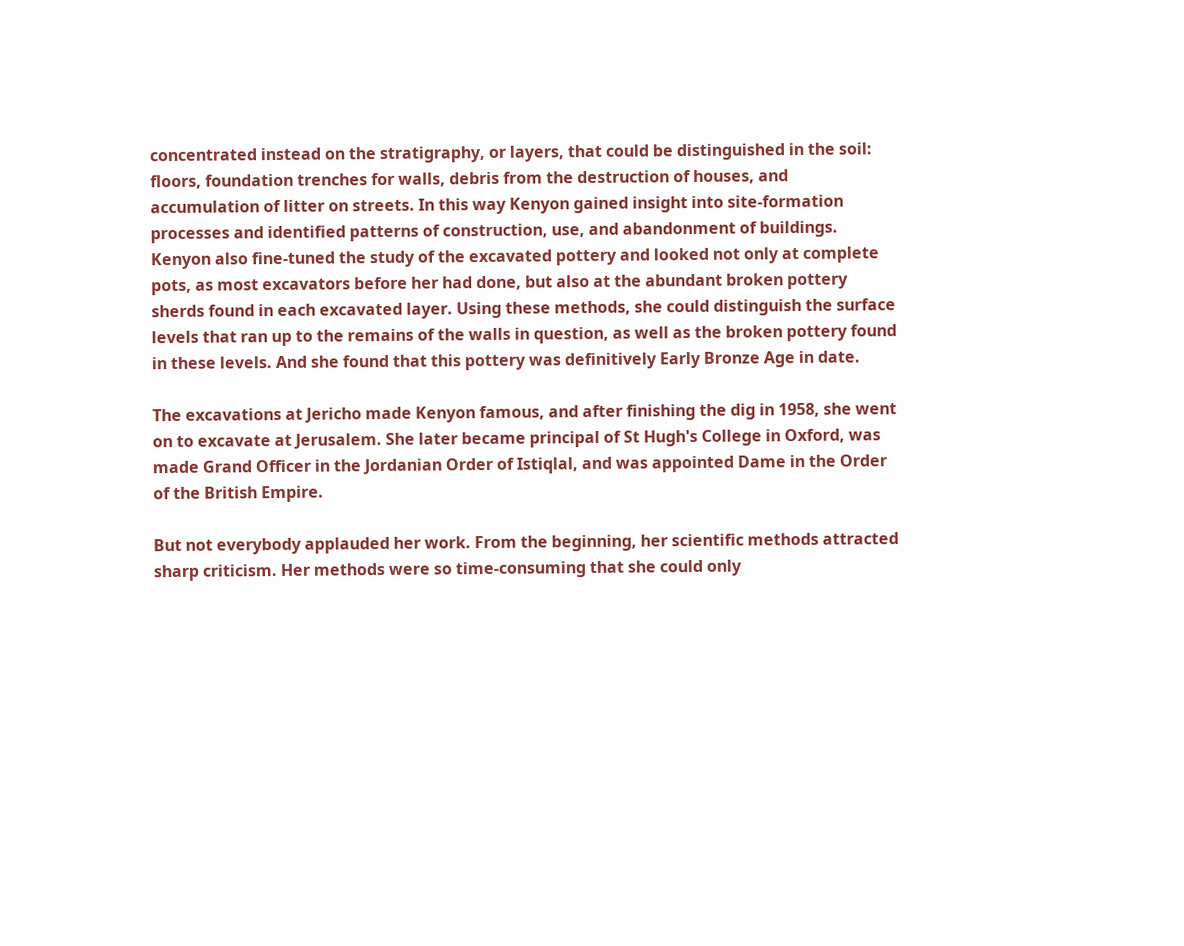concentrated instead on the stratigraphy, or layers, that could be distinguished in the soil: floors, foundation trenches for walls, debris from the destruction of houses, and accumulation of litter on streets. In this way Kenyon gained insight into site-formation processes and identified patterns of construction, use, and abandonment of buildings. Kenyon also fine-tuned the study of the excavated pottery and looked not only at complete pots, as most excavators before her had done, but also at the abundant broken pottery sherds found in each excavated layer. Using these methods, she could distinguish the surface levels that ran up to the remains of the walls in question, as well as the broken pottery found in these levels. And she found that this pottery was definitively Early Bronze Age in date.

The excavations at Jericho made Kenyon famous, and after finishing the dig in 1958, she went on to excavate at Jerusalem. She later became principal of St Hugh's College in Oxford, was made Grand Officer in the Jordanian Order of Istiqlal, and was appointed Dame in the Order of the British Empire.

But not everybody applauded her work. From the beginning, her scientific methods attracted sharp criticism. Her methods were so time-consuming that she could only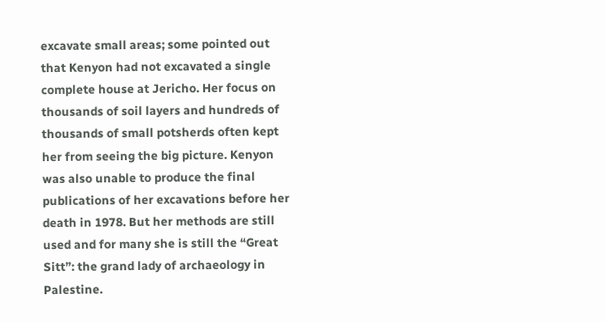excavate small areas; some pointed out that Kenyon had not excavated a single complete house at Jericho. Her focus on thousands of soil layers and hundreds of thousands of small potsherds often kept her from seeing the big picture. Kenyon was also unable to produce the final publications of her excavations before her death in 1978. But her methods are still used and for many she is still the “Great Sitt”: the grand lady of archaeology in Palestine.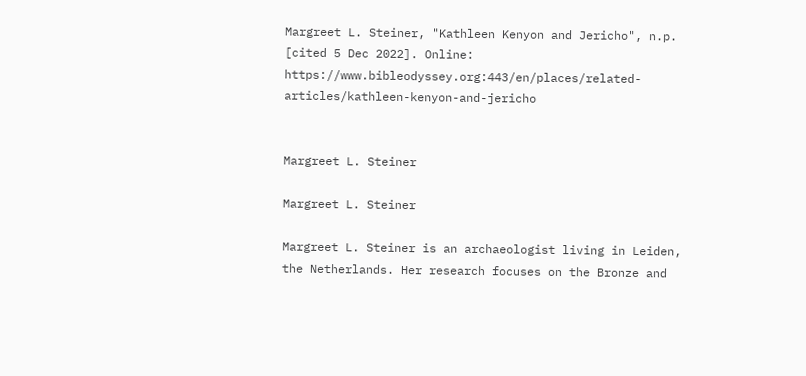Margreet L. Steiner, "Kathleen Kenyon and Jericho", n.p. [cited 5 Dec 2022]. Online: https://www.bibleodyssey.org:443/en/places/related-articles/kathleen-kenyon-and-jericho


Margreet L. Steiner

Margreet L. Steiner

Margreet L. Steiner is an archaeologist living in Leiden, the Netherlands. Her research focuses on the Bronze and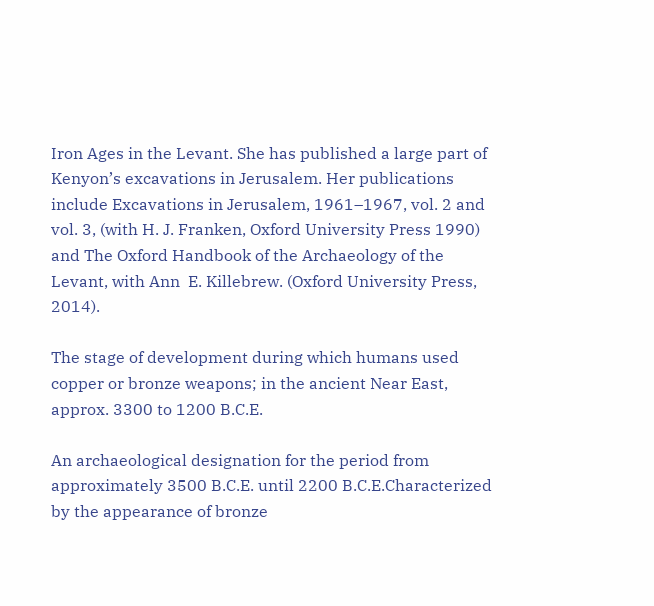Iron Ages in the Levant. She has published a large part of Kenyon’s excavations in Jerusalem. Her publications include Excavations in Jerusalem, 1961–1967, vol. 2 and vol. 3, (with H. J. Franken, Oxford University Press 1990) and The Oxford Handbook of the Archaeology of the Levant, with Ann  E. Killebrew. (Oxford University Press, 2014).

The stage of development during which humans used copper or bronze weapons; in the ancient Near East, approx. 3300 to 1200 B.C.E.

An archaeological designation for the period from approximately 3500 B.C.E. until 2200 B.C.E.Characterized by the appearance of bronze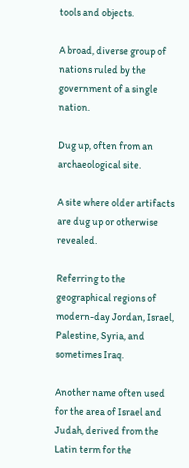tools and objects.

A broad, diverse group of nations ruled by the government of a single nation.

Dug up, often from an archaeological site.

A site where older artifacts are dug up or otherwise revealed.

Referring to the geographical regions of modern-day Jordan, Israel, Palestine, Syria, and sometimes Iraq.

Another name often used for the area of Israel and Judah, derived from the Latin term for the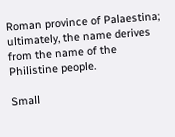Roman province of Palaestina; ultimately, the name derives from the name of the Philistine people.

Small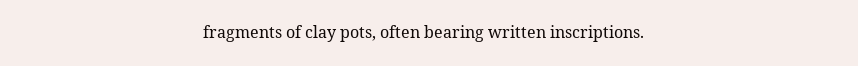fragments of clay pots, often bearing written inscriptions.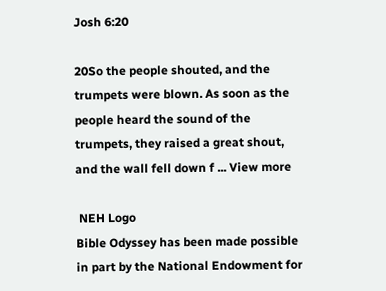Josh 6:20

20So the people shouted, and the trumpets were blown. As soon as the people heard the sound of the trumpets, they raised a great shout, and the wall fell down f ... View more

 NEH Logo
Bible Odyssey has been made possible in part by the National Endowment for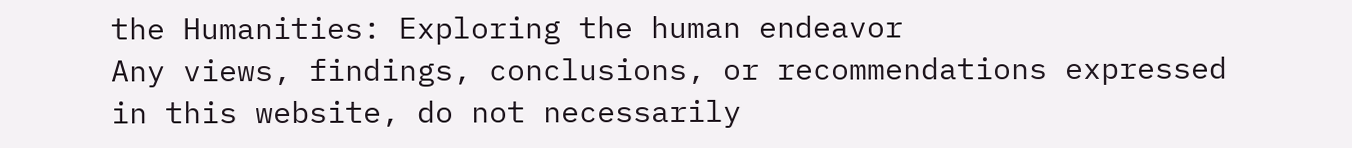the Humanities: Exploring the human endeavor
Any views, findings, conclusions, or recommendations expressed in this website, do not necessarily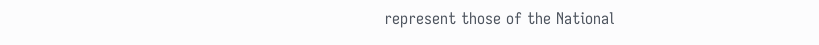represent those of the National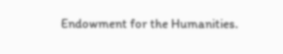Endowment for the Humanities.